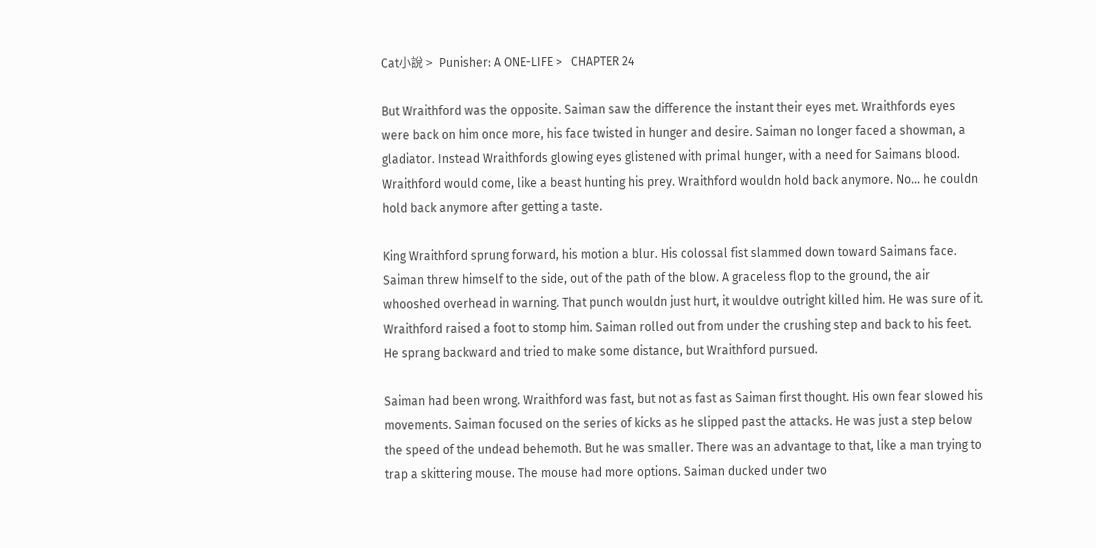Cat小說 >  Punisher: A ONE-LIFE >   CHAPTER 24

But Wraithford was the opposite. Saiman saw the difference the instant their eyes met. Wraithfords eyes were back on him once more, his face twisted in hunger and desire. Saiman no longer faced a showman, a gladiator. Instead Wraithfords glowing eyes glistened with primal hunger, with a need for Saimans blood. Wraithford would come, like a beast hunting his prey. Wraithford wouldn hold back anymore. No… he couldn hold back anymore after getting a taste.

King Wraithford sprung forward, his motion a blur. His colossal fist slammed down toward Saimans face. Saiman threw himself to the side, out of the path of the blow. A graceless flop to the ground, the air whooshed overhead in warning. That punch wouldn just hurt, it wouldve outright killed him. He was sure of it. Wraithford raised a foot to stomp him. Saiman rolled out from under the crushing step and back to his feet. He sprang backward and tried to make some distance, but Wraithford pursued.

Saiman had been wrong. Wraithford was fast, but not as fast as Saiman first thought. His own fear slowed his movements. Saiman focused on the series of kicks as he slipped past the attacks. He was just a step below the speed of the undead behemoth. But he was smaller. There was an advantage to that, like a man trying to trap a skittering mouse. The mouse had more options. Saiman ducked under two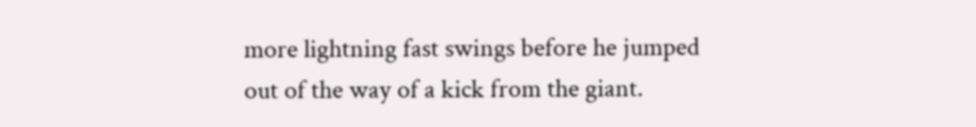more lightning fast swings before he jumped out of the way of a kick from the giant.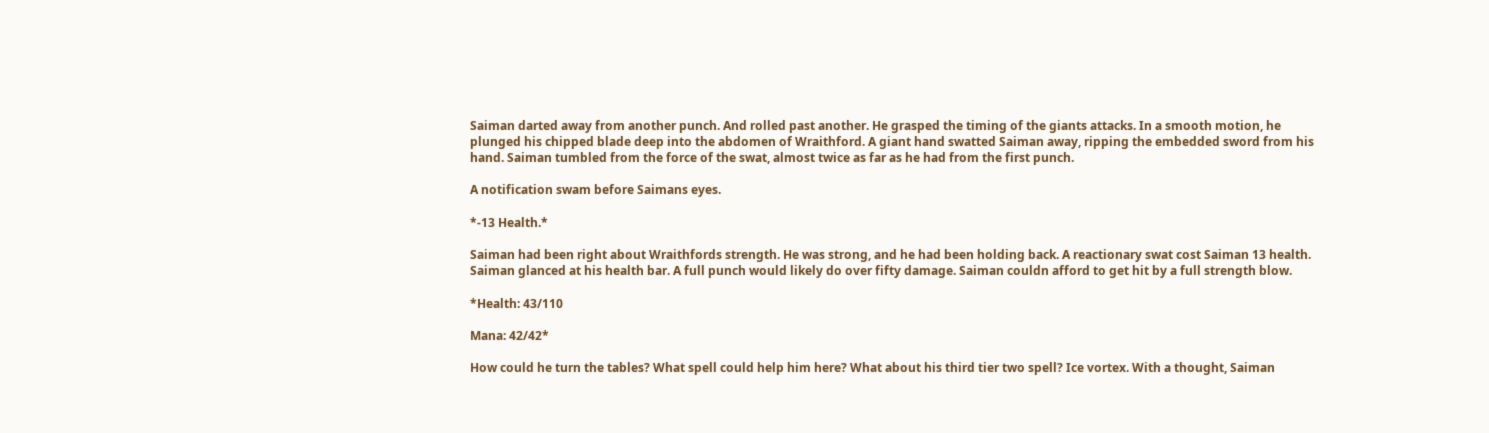Saiman darted away from another punch. And rolled past another. He grasped the timing of the giants attacks. In a smooth motion, he plunged his chipped blade deep into the abdomen of Wraithford. A giant hand swatted Saiman away, ripping the embedded sword from his hand. Saiman tumbled from the force of the swat, almost twice as far as he had from the first punch.

A notification swam before Saimans eyes.

*-13 Health.*

Saiman had been right about Wraithfords strength. He was strong, and he had been holding back. A reactionary swat cost Saiman 13 health. Saiman glanced at his health bar. A full punch would likely do over fifty damage. Saiman couldn afford to get hit by a full strength blow.

*Health: 43/110

Mana: 42/42*

How could he turn the tables? What spell could help him here? What about his third tier two spell? Ice vortex. With a thought, Saiman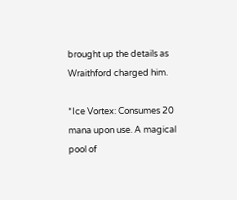brought up the details as Wraithford charged him.

*Ice Vortex: Consumes 20 mana upon use. A magical pool of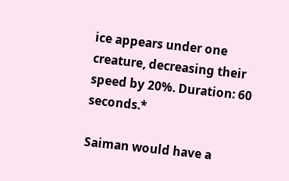ice appears under one creature, decreasing their speed by 20%. Duration: 60 seconds.*

Saiman would have a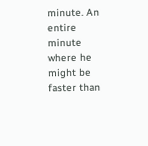minute. An entire minute where he might be faster than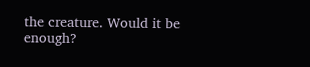the creature. Would it be enough?